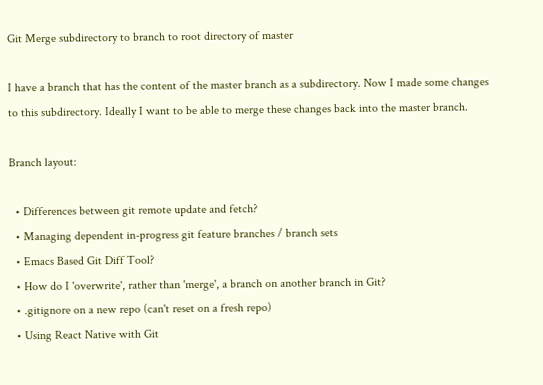Git Merge subdirectory to branch to root directory of master

I have a branch that has the content of the master branch as a subdirectory. Now I made some changes to this subdirectory. Ideally I want to be able to merge these changes back into the master branch.

Branch layout:

  • Differences between git remote update and fetch?
  • Managing dependent in-progress git feature branches / branch sets
  • Emacs Based Git Diff Tool?
  • How do I 'overwrite', rather than 'merge', a branch on another branch in Git?
  • .gitignore on a new repo (can't reset on a fresh repo)
  • Using React Native with Git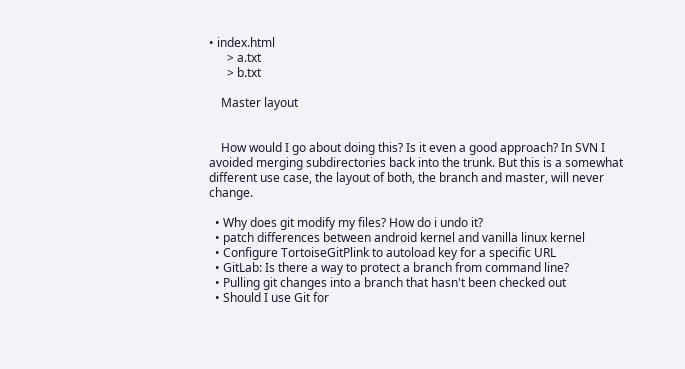• index.html
      > a.txt
      > b.txt

    Master layout


    How would I go about doing this? Is it even a good approach? In SVN I avoided merging subdirectories back into the trunk. But this is a somewhat different use case, the layout of both, the branch and master, will never change.

  • Why does git modify my files? How do i undo it?
  • patch differences between android kernel and vanilla linux kernel
  • Configure TortoiseGitPlink to autoload key for a specific URL
  • GitLab: Is there a way to protect a branch from command line?
  • Pulling git changes into a branch that hasn't been checked out
  • Should I use Git for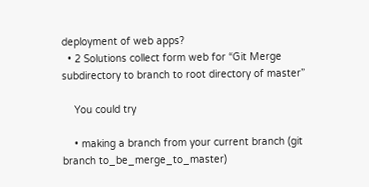deployment of web apps?
  • 2 Solutions collect form web for “Git Merge subdirectory to branch to root directory of master”

    You could try

    • making a branch from your current branch (git branch to_be_merge_to_master)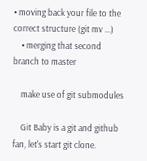• moving back your file to the correct structure (git mv ...)
    • merging that second branch to master

    make use of git submodules

    Git Baby is a git and github fan, let's start git clone.